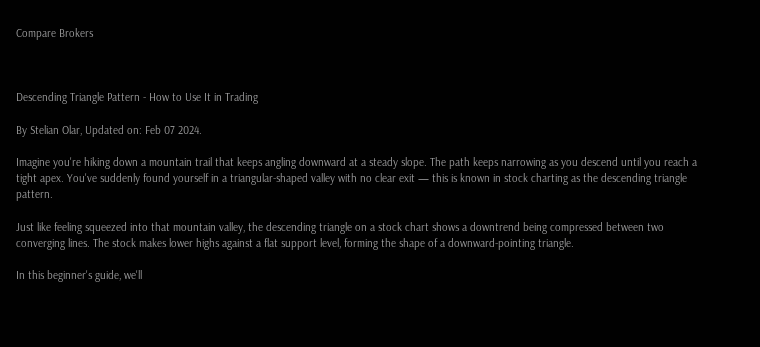Compare Brokers



Descending Triangle Pattern - How to Use It in Trading

By Stelian Olar, Updated on: Feb 07 2024.

Imagine you're hiking down a mountain trail that keeps angling downward at a steady slope. The path keeps narrowing as you descend until you reach a tight apex. You've suddenly found yourself in a triangular-shaped valley with no clear exit — this is known in stock charting as the descending triangle pattern.

Just like feeling squeezed into that mountain valley, the descending triangle on a stock chart shows a downtrend being compressed between two converging lines. The stock makes lower highs against a flat support level, forming the shape of a downward-pointing triangle.

In this beginner's guide, we'll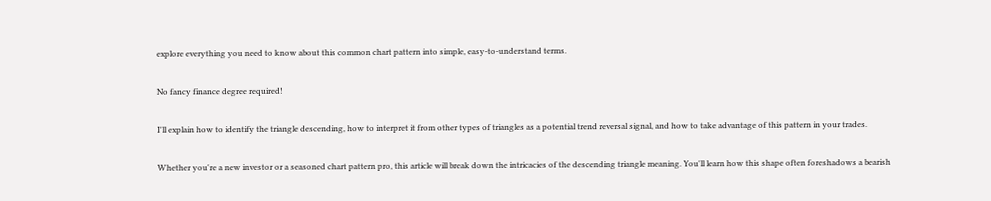explore everything you need to know about this common chart pattern into simple, easy-to-understand terms.

No fancy finance degree required!

I'll explain how to identify the triangle descending, how to interpret it from other types of triangles as a potential trend reversal signal, and how to take advantage of this pattern in your trades.

Whether you're a new investor or a seasoned chart pattern pro, this article will break down the intricacies of the descending triangle meaning. You'll learn how this shape often foreshadows a bearish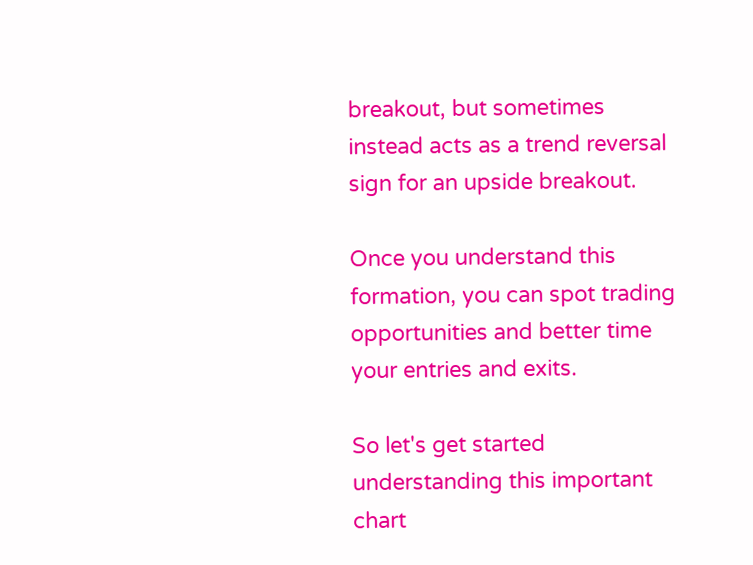breakout, but sometimes instead acts as a trend reversal sign for an upside breakout.

Once you understand this formation, you can spot trading opportunities and better time your entries and exits.

So let's get started understanding this important chart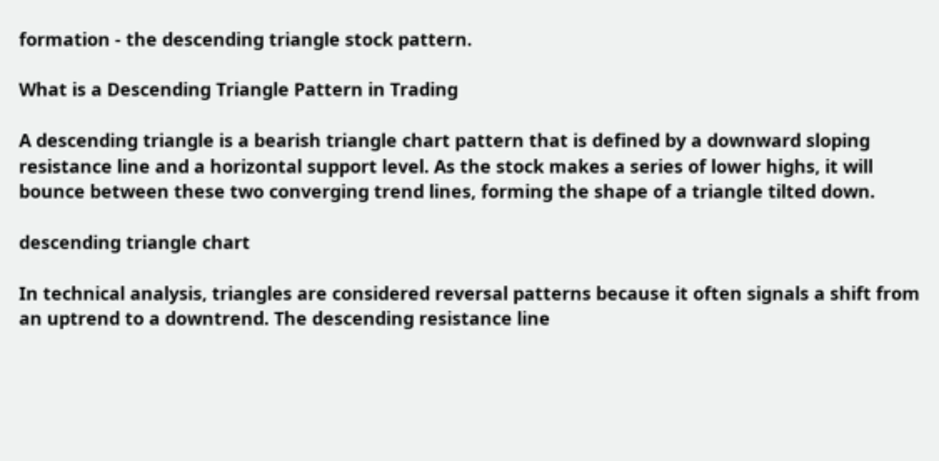formation - the descending triangle stock pattern.

What is a Descending Triangle Pattern in Trading

A descending triangle is a bearish triangle chart pattern that is defined by a downward sloping resistance line and a horizontal support level. As the stock makes a series of lower highs, it will bounce between these two converging trend lines, forming the shape of a triangle tilted down.

descending triangle chart

In technical analysis, triangles are considered reversal patterns because it often signals a shift from an uptrend to a downtrend. The descending resistance line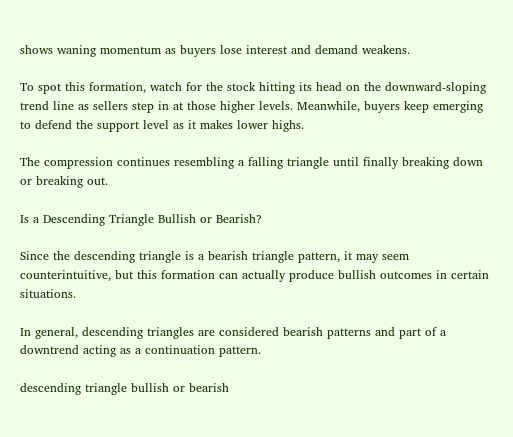shows waning momentum as buyers lose interest and demand weakens.

To spot this formation, watch for the stock hitting its head on the downward-sloping trend line as sellers step in at those higher levels. Meanwhile, buyers keep emerging to defend the support level as it makes lower highs.

The compression continues resembling a falling triangle until finally breaking down or breaking out.

Is a Descending Triangle Bullish or Bearish?

Since the descending triangle is a bearish triangle pattern, it may seem counterintuitive, but this formation can actually produce bullish outcomes in certain situations.

In general, descending triangles are considered bearish patterns and part of a downtrend acting as a continuation pattern.

descending triangle bullish or bearish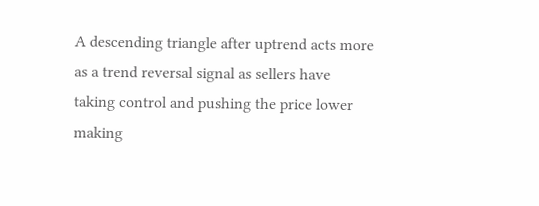A descending triangle after uptrend acts more as a trend reversal signal as sellers have taking control and pushing the price lower making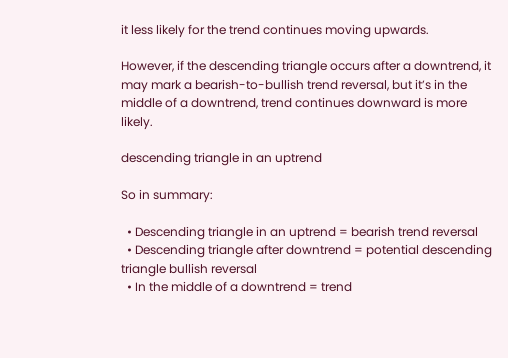it less likely for the trend continues moving upwards.

However, if the descending triangle occurs after a downtrend, it may mark a bearish-to-bullish trend reversal, but it’s in the middle of a downtrend, trend continues downward is more likely.

descending triangle in an uptrend

So in summary:

  • Descending triangle in an uptrend = bearish trend reversal
  • Descending triangle after downtrend = potential descending triangle bullish reversal
  • In the middle of a downtrend = trend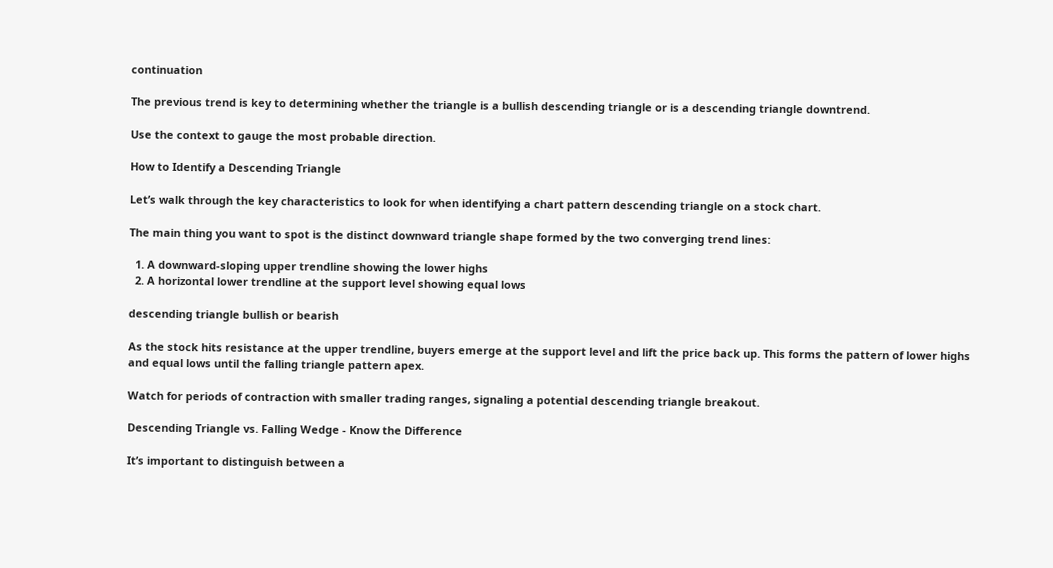continuation

The previous trend is key to determining whether the triangle is a bullish descending triangle or is a descending triangle downtrend.

Use the context to gauge the most probable direction.

How to Identify a Descending Triangle

Let’s walk through the key characteristics to look for when identifying a chart pattern descending triangle on a stock chart.

The main thing you want to spot is the distinct downward triangle shape formed by the two converging trend lines:

  1. A downward-sloping upper trendline showing the lower highs
  2. A horizontal lower trendline at the support level showing equal lows

descending triangle bullish or bearish

As the stock hits resistance at the upper trendline, buyers emerge at the support level and lift the price back up. This forms the pattern of lower highs and equal lows until the falling triangle pattern apex.

Watch for periods of contraction with smaller trading ranges, signaling a potential descending triangle breakout.

Descending Triangle vs. Falling Wedge - Know the Difference

It’s important to distinguish between a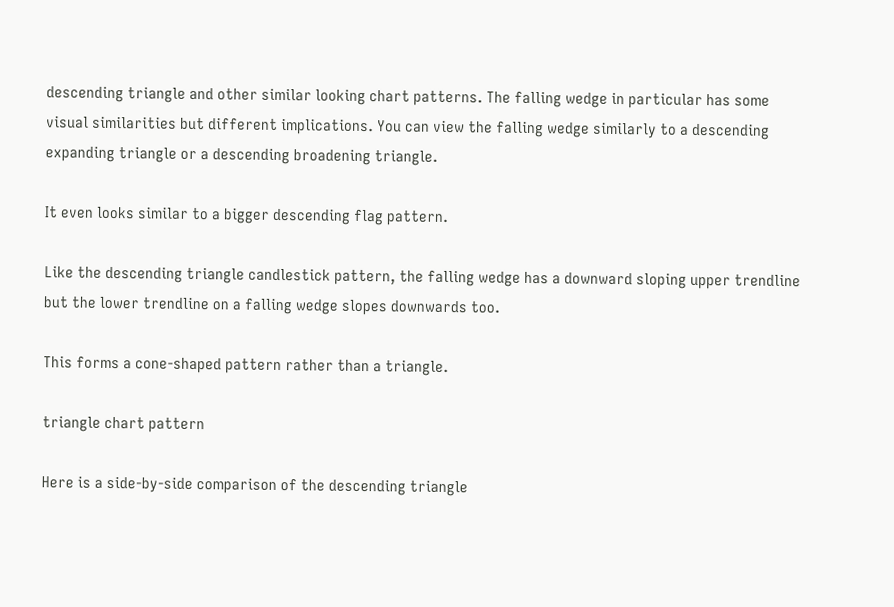descending triangle and other similar looking chart patterns. The falling wedge in particular has some visual similarities but different implications. You can view the falling wedge similarly to a descending expanding triangle or a descending broadening triangle.

It even looks similar to a bigger descending flag pattern.

Like the descending triangle candlestick pattern, the falling wedge has a downward sloping upper trendline but the lower trendline on a falling wedge slopes downwards too.

This forms a cone-shaped pattern rather than a triangle.

triangle chart pattern

Here is a side-by-side comparison of the descending triangle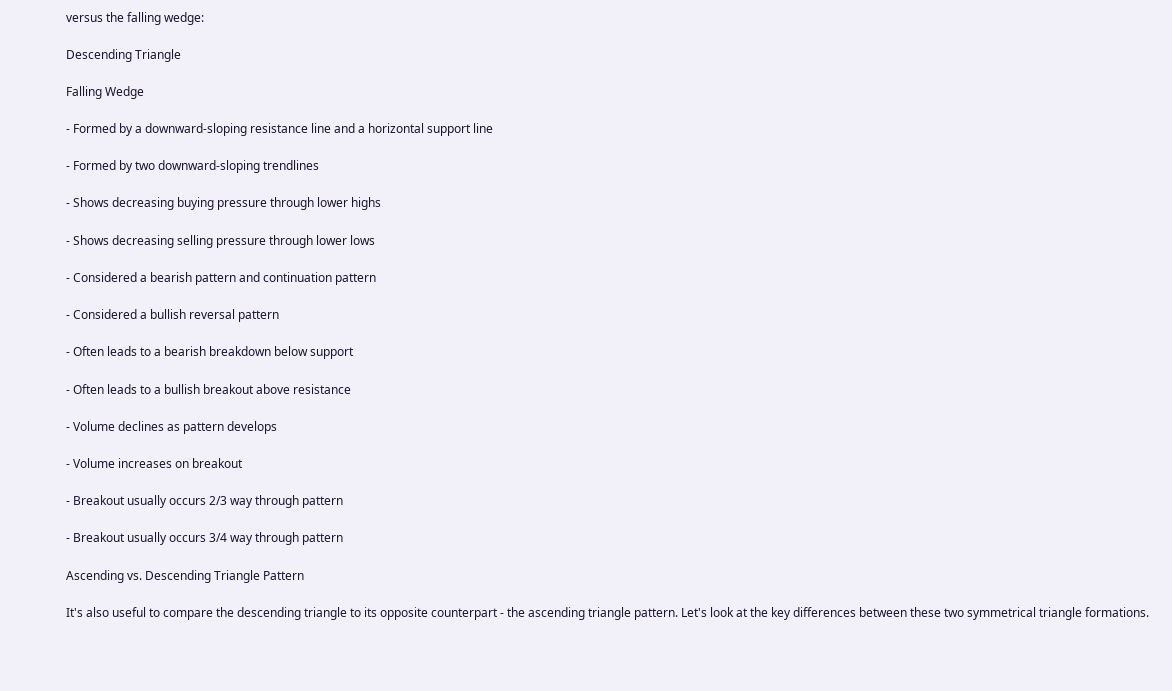versus the falling wedge:

Descending Triangle

Falling Wedge

- Formed by a downward-sloping resistance line and a horizontal support line

- Formed by two downward-sloping trendlines

- Shows decreasing buying pressure through lower highs

- Shows decreasing selling pressure through lower lows

- Considered a bearish pattern and continuation pattern

- Considered a bullish reversal pattern

- Often leads to a bearish breakdown below support

- Often leads to a bullish breakout above resistance

- Volume declines as pattern develops

- Volume increases on breakout

- Breakout usually occurs 2/3 way through pattern

- Breakout usually occurs 3/4 way through pattern

Ascending vs. Descending Triangle Pattern

It's also useful to compare the descending triangle to its opposite counterpart - the ascending triangle pattern. Let's look at the key differences between these two symmetrical triangle formations.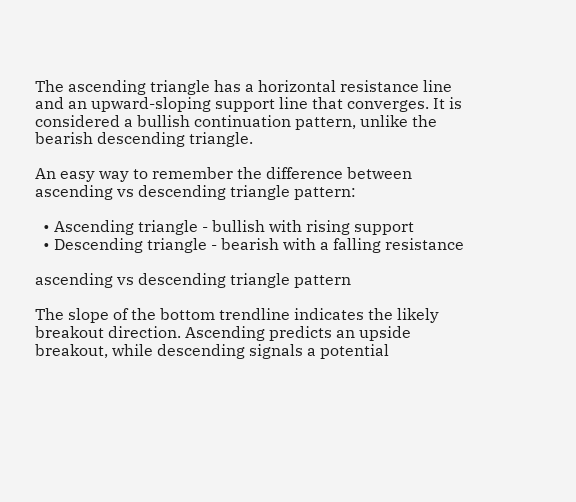The ascending triangle has a horizontal resistance line and an upward-sloping support line that converges. It is considered a bullish continuation pattern, unlike the bearish descending triangle.

An easy way to remember the difference between ascending vs descending triangle pattern:

  • Ascending triangle - bullish with rising support
  • Descending triangle - bearish with a falling resistance

ascending vs descending triangle pattern

The slope of the bottom trendline indicates the likely breakout direction. Ascending predicts an upside breakout, while descending signals a potential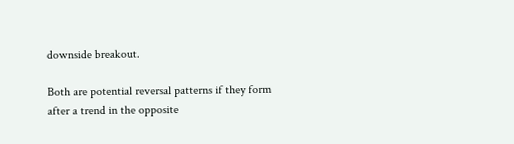downside breakout.

Both are potential reversal patterns if they form after a trend in the opposite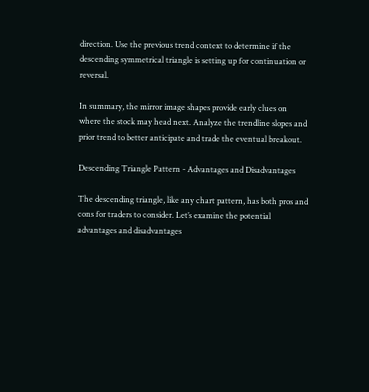direction. Use the previous trend context to determine if the descending symmetrical triangle is setting up for continuation or reversal.

In summary, the mirror image shapes provide early clues on where the stock may head next. Analyze the trendline slopes and prior trend to better anticipate and trade the eventual breakout.

Descending Triangle Pattern - Advantages and Disadvantages

The descending triangle, like any chart pattern, has both pros and cons for traders to consider. Let’s examine the potential advantages and disadvantages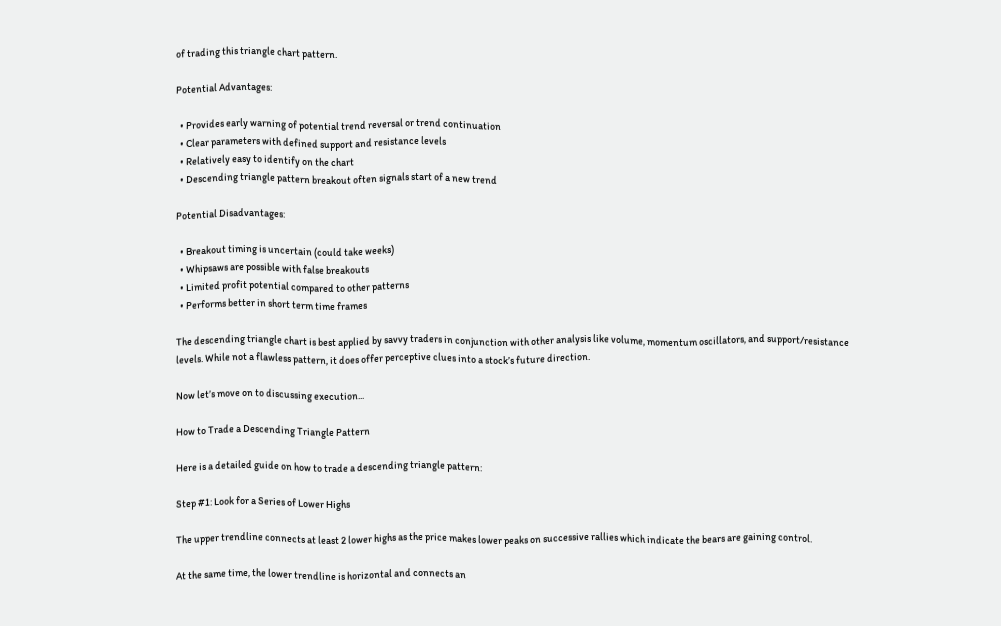of trading this triangle chart pattern.

Potential Advantages:

  • Provides early warning of potential trend reversal or trend continuation
  • Clear parameters with defined support and resistance levels
  • Relatively easy to identify on the chart
  • Descending triangle pattern breakout often signals start of a new trend

Potential Disadvantages:

  • Breakout timing is uncertain (could take weeks)
  • Whipsaws are possible with false breakouts
  • Limited profit potential compared to other patterns
  • Performs better in short term time frames

The descending triangle chart is best applied by savvy traders in conjunction with other analysis like volume, momentum oscillators, and support/resistance levels. While not a flawless pattern, it does offer perceptive clues into a stock’s future direction.

Now let’s move on to discussing execution...

How to Trade a Descending Triangle Pattern

Here is a detailed guide on how to trade a descending triangle pattern:

Step #1: Look for a Series of Lower Highs

The upper trendline connects at least 2 lower highs as the price makes lower peaks on successive rallies which indicate the bears are gaining control.

At the same time, the lower trendline is horizontal and connects an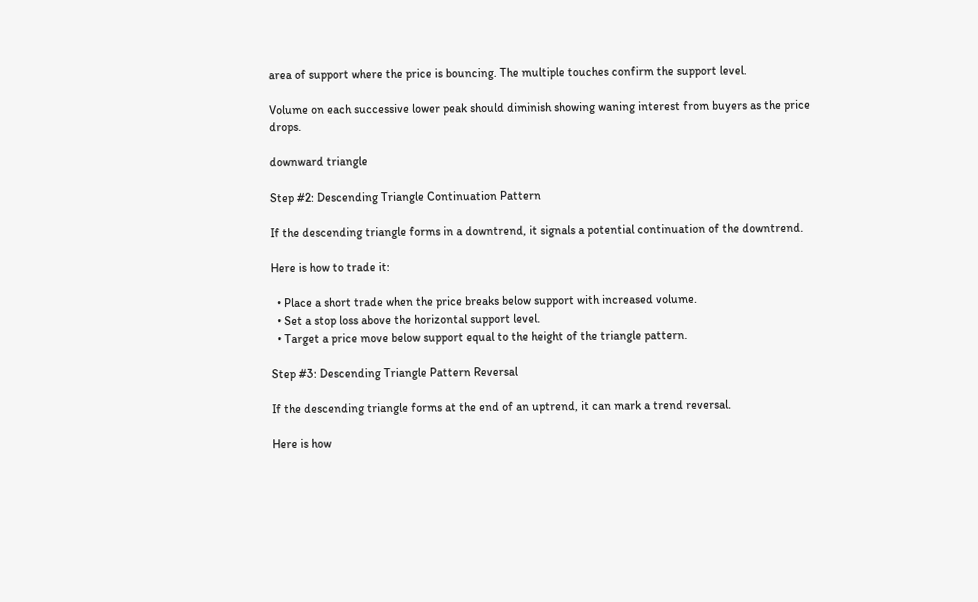area of support where the price is bouncing. The multiple touches confirm the support level.

Volume on each successive lower peak should diminish showing waning interest from buyers as the price drops.

downward triangle

Step #2: Descending Triangle Continuation Pattern

If the descending triangle forms in a downtrend, it signals a potential continuation of the downtrend.

Here is how to trade it:

  • Place a short trade when the price breaks below support with increased volume.
  • Set a stop loss above the horizontal support level.
  • Target a price move below support equal to the height of the triangle pattern.

Step #3: Descending Triangle Pattern Reversal

If the descending triangle forms at the end of an uptrend, it can mark a trend reversal.

Here is how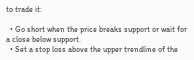to trade it:

  • Go short when the price breaks support or wait for a close below support.
  • Set a stop loss above the upper trendline of the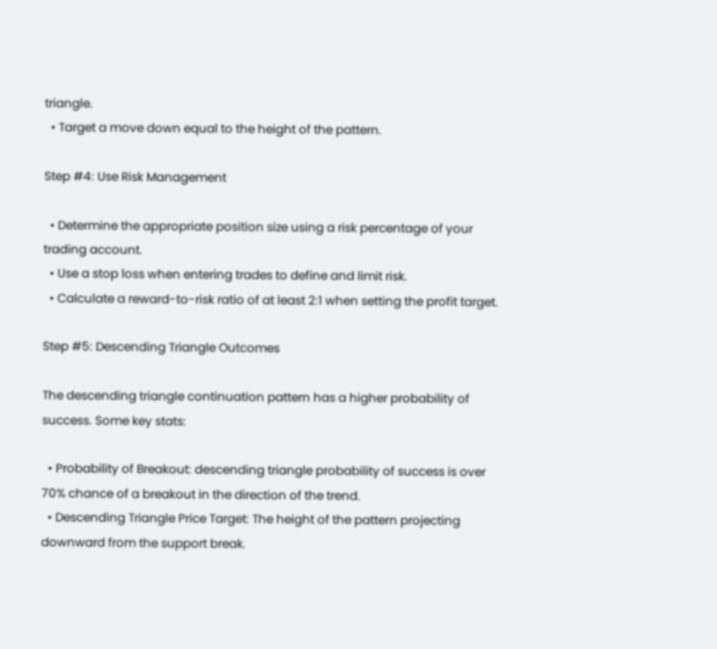triangle.
  • Target a move down equal to the height of the pattern.

Step #4: Use Risk Management

  • Determine the appropriate position size using a risk percentage of your trading account.
  • Use a stop loss when entering trades to define and limit risk.
  • Calculate a reward-to-risk ratio of at least 2:1 when setting the profit target.

Step #5: Descending Triangle Outcomes

The descending triangle continuation pattern has a higher probability of success. Some key stats:

  • Probability of Breakout: descending triangle probability of success is over 70% chance of a breakout in the direction of the trend.
  • Descending Triangle Price Target: The height of the pattern projecting downward from the support break.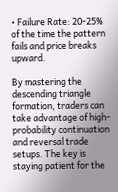• Failure Rate: 20-25% of the time the pattern fails and price breaks upward.

By mastering the descending triangle formation, traders can take advantage of high-probability continuation and reversal trade setups. The key is staying patient for the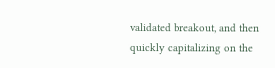validated breakout, and then quickly capitalizing on the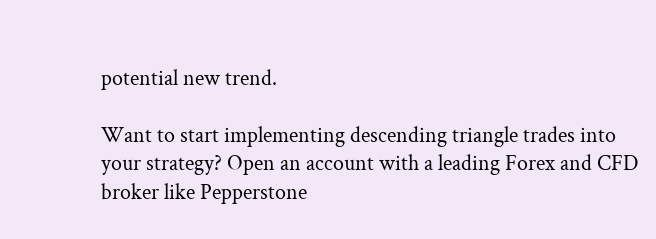potential new trend.

Want to start implementing descending triangle trades into your strategy? Open an account with a leading Forex and CFD broker like Pepperstone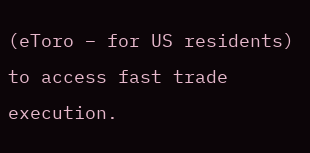(eToro – for US residents) to access fast trade execution.